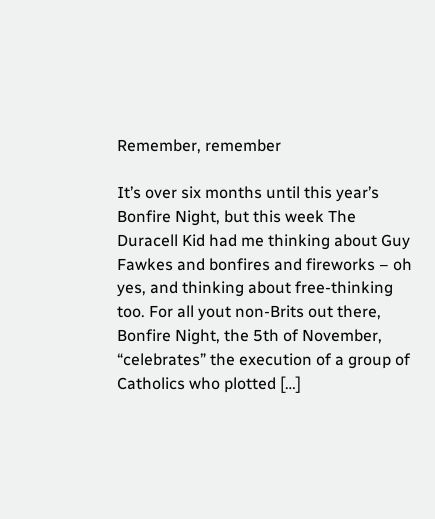Remember, remember

It’s over six months until this year’s Bonfire Night, but this week The Duracell Kid had me thinking about Guy Fawkes and bonfires and fireworks – oh yes, and thinking about free-thinking too. For all yout non-Brits out there, Bonfire Night, the 5th of November, “celebrates” the execution of a group of Catholics who plotted […]